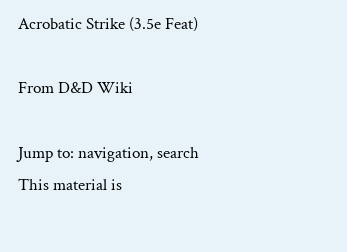Acrobatic Strike (3.5e Feat)

From D&D Wiki

Jump to: navigation, search
This material is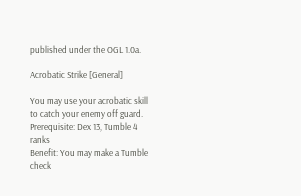published under the OGL 1.0a.

Acrobatic Strike [General]

You may use your acrobatic skill to catch your enemy off guard.
Prerequisite: Dex 13, Tumble 4 ranks
Benefit: You may make a Tumble check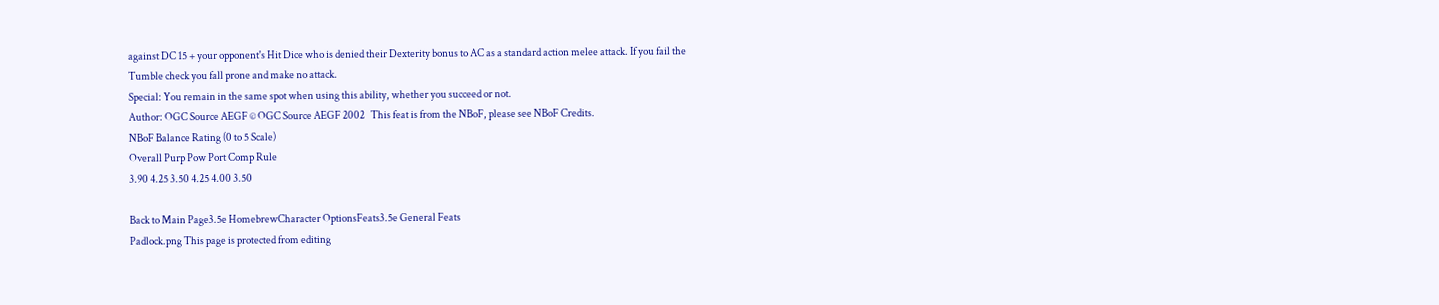against DC 15 + your opponent's Hit Dice who is denied their Dexterity bonus to AC as a standard action melee attack. If you fail the Tumble check you fall prone and make no attack.
Special: You remain in the same spot when using this ability, whether you succeed or not.
Author: OGC Source AEGF © OGC Source AEGF 2002   This feat is from the NBoF, please see NBoF Credits.
NBoF Balance Rating (0 to 5 Scale)
Overall Purp Pow Port Comp Rule
3.90 4.25 3.50 4.25 4.00 3.50

Back to Main Page3.5e HomebrewCharacter OptionsFeats3.5e General Feats
Padlock.png This page is protected from editing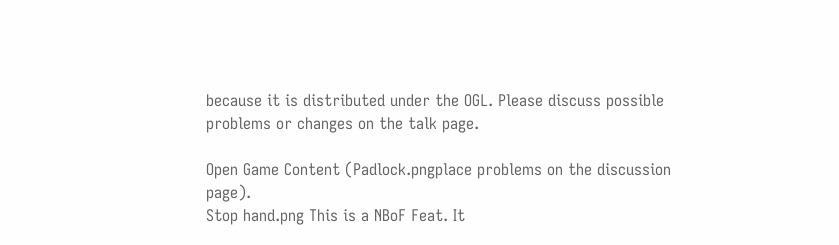because it is distributed under the OGL. Please discuss possible problems or changes on the talk page.

Open Game Content (Padlock.pngplace problems on the discussion page).
Stop hand.png This is a NBoF Feat. It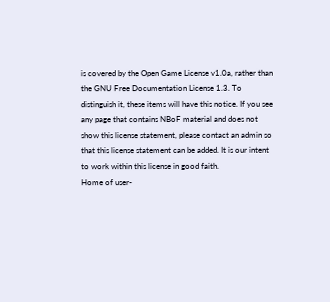is covered by the Open Game License v1.0a, rather than the GNU Free Documentation License 1.3. To distinguish it, these items will have this notice. If you see any page that contains NBoF material and does not show this license statement, please contact an admin so that this license statement can be added. It is our intent to work within this license in good faith.
Home of user-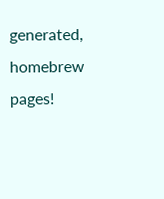generated,
homebrew pages!